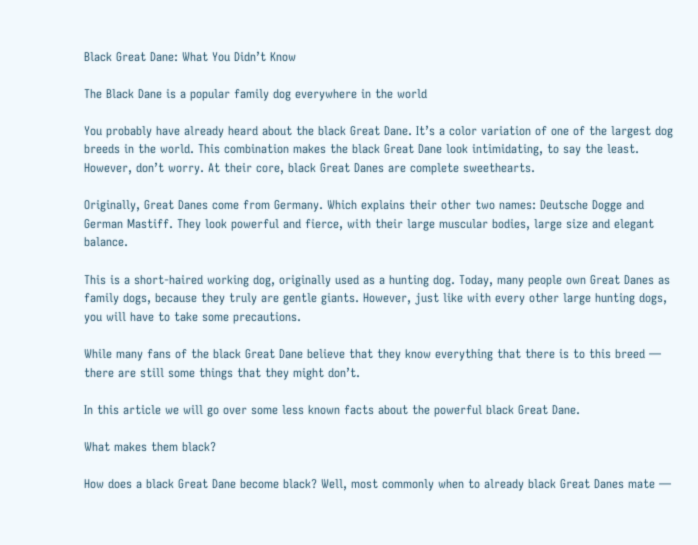Black Great Dane: What You Didn’t Know

The Black Dane is a popular family dog everywhere in the world

You probably have already heard about the black Great Dane. It’s a color variation of one of the largest dog breeds in the world. This combination makes the black Great Dane look intimidating, to say the least. However, don’t worry. At their core, black Great Danes are complete sweethearts.

Originally, Great Danes come from Germany. Which explains their other two names: Deutsche Dogge and German Mastiff. They look powerful and fierce, with their large muscular bodies, large size and elegant balance.

This is a short-haired working dog, originally used as a hunting dog. Today, many people own Great Danes as family dogs, because they truly are gentle giants. However, just like with every other large hunting dogs, you will have to take some precautions.

While many fans of the black Great Dane believe that they know everything that there is to this breed — there are still some things that they might don’t.

In this article we will go over some less known facts about the powerful black Great Dane.

What makes them black?

How does a black Great Dane become black? Well, most commonly when to already black Great Danes mate —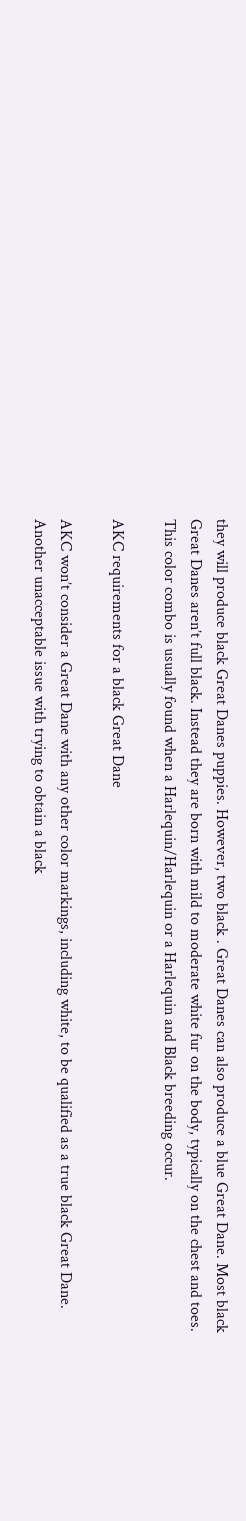they will produce black Great Danes puppies. However, two black . Great Danes can also produce a blue Great Dane. Most black Great Danes aren’t full black. Instead they are born with mild to moderate white fur on the body, typically on the chest and toes. This color combo is usually found when a Harlequin/Harlequin or a Harlequin and Black breeding occur.

AKC requirements for a black Great Dane

AKC won’t consider a Great Dane with any other color markings, including white, to be qualified as a true black Great Dane. Another unacceptable issue with trying to obtain a black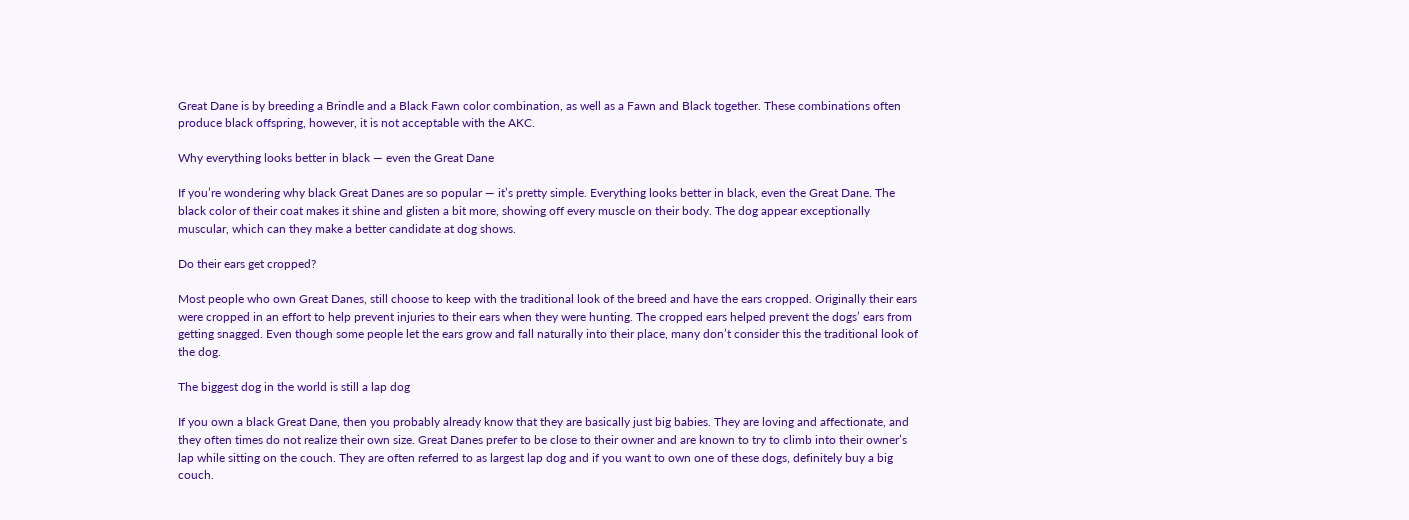Great Dane is by breeding a Brindle and a Black Fawn color combination, as well as a Fawn and Black together. These combinations often produce black offspring, however, it is not acceptable with the AKC.

Why everything looks better in black — even the Great Dane

If you’re wondering why black Great Danes are so popular — it’s pretty simple. Everything looks better in black, even the Great Dane. The black color of their coat makes it shine and glisten a bit more, showing off every muscle on their body. The dog appear exceptionally muscular, which can they make a better candidate at dog shows.

Do their ears get cropped?

Most people who own Great Danes, still choose to keep with the traditional look of the breed and have the ears cropped. Originally their ears were cropped in an effort to help prevent injuries to their ears when they were hunting. The cropped ears helped prevent the dogs’ ears from getting snagged. Even though some people let the ears grow and fall naturally into their place, many don’t consider this the traditional look of the dog.

The biggest dog in the world is still a lap dog

If you own a black Great Dane, then you probably already know that they are basically just big babies. They are loving and affectionate, and they often times do not realize their own size. Great Danes prefer to be close to their owner and are known to try to climb into their owner’s lap while sitting on the couch. They are often referred to as largest lap dog and if you want to own one of these dogs, definitely buy a big couch.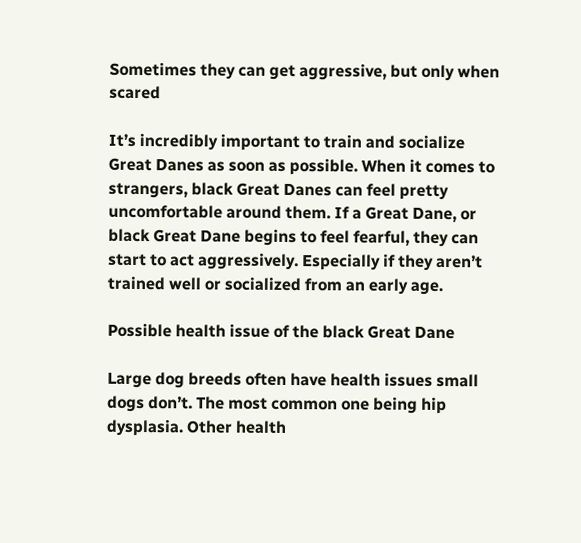Sometimes they can get aggressive, but only when scared

It’s incredibly important to train and socialize Great Danes as soon as possible. When it comes to strangers, black Great Danes can feel pretty uncomfortable around them. If a Great Dane, or black Great Dane begins to feel fearful, they can start to act aggressively. Especially if they aren’t trained well or socialized from an early age.

Possible health issue of the black Great Dane

Large dog breeds often have health issues small dogs don’t. The most common one being hip dysplasia. Other health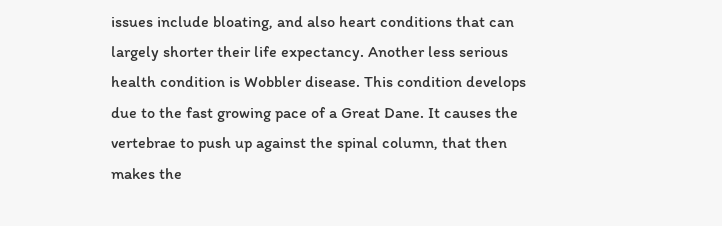issues include bloating, and also heart conditions that can largely shorter their life expectancy. Another less serious health condition is Wobbler disease. This condition develops due to the fast growing pace of a Great Dane. It causes the vertebrae to push up against the spinal column, that then makes the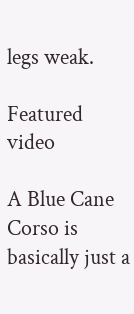legs weak.

Featured video

A Blue Cane Corso is basically just a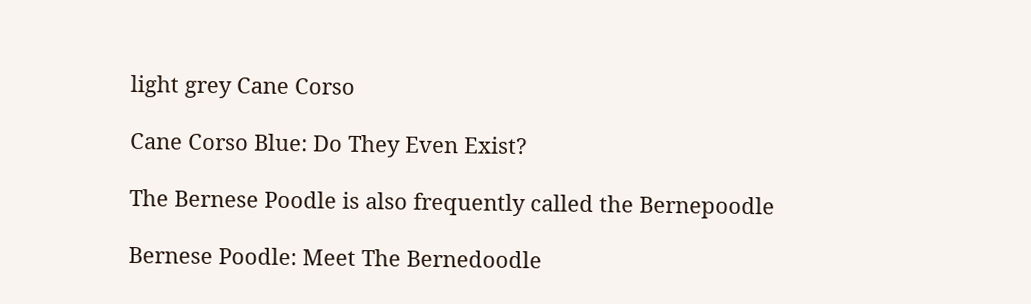light grey Cane Corso

Cane Corso Blue: Do They Even Exist?

The Bernese Poodle is also frequently called the Bernepoodle

Bernese Poodle: Meet The Bernedoodle